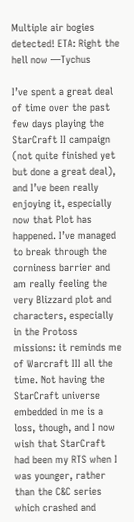Multiple air bogies detected! ETA: Right the hell now —Tychus

I’ve spent a great deal of time over the past few days playing the StarCraft II campaign (not quite finished yet but done a great deal), and I’ve been really enjoying it, especially now that Plot has happened. I’ve managed to break through the corniness barrier and am really feeling the very Blizzard plot and characters, especially in the Protoss missions: it reminds me of Warcraft III all the time. Not having the StarCraft universe embedded in me is a loss, though, and I now wish that StarCraft had been my RTS when I was younger, rather than the C&C series which crashed and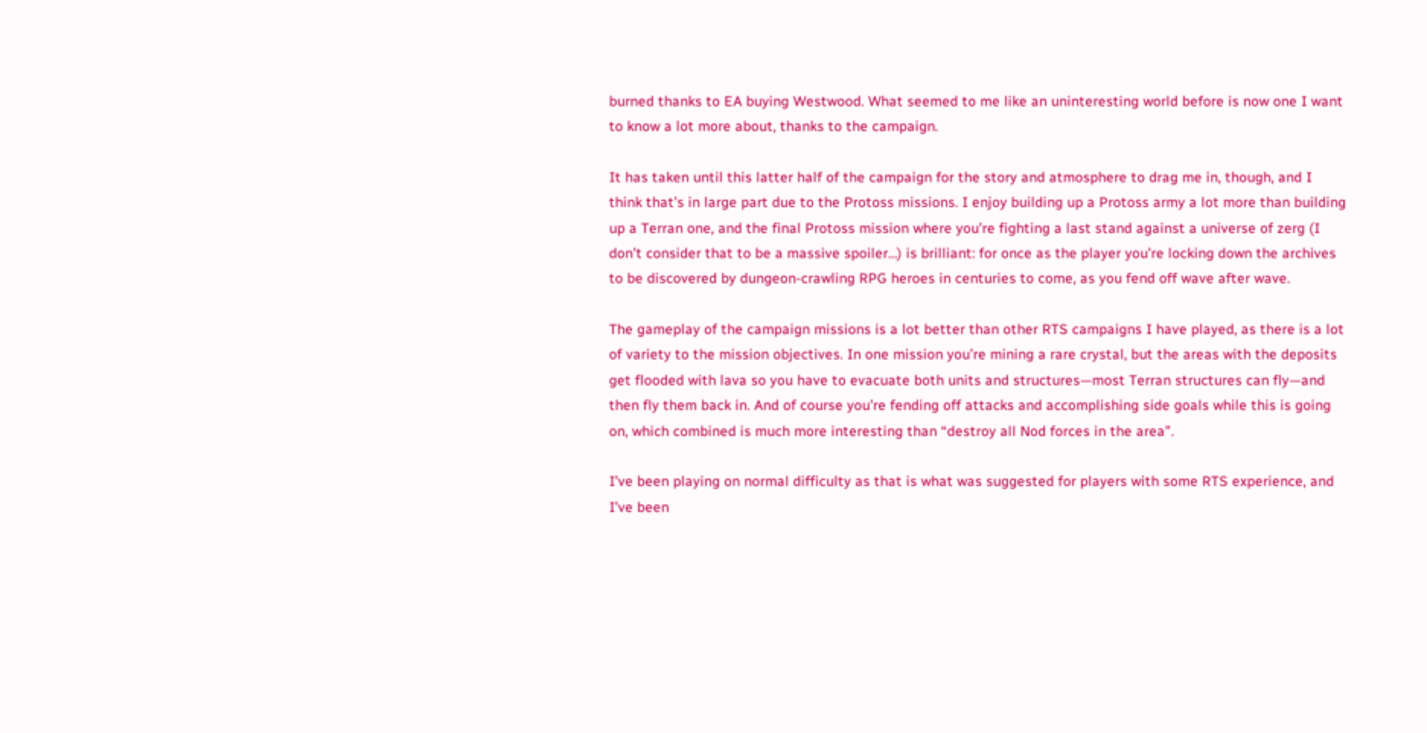burned thanks to EA buying Westwood. What seemed to me like an uninteresting world before is now one I want to know a lot more about, thanks to the campaign.

It has taken until this latter half of the campaign for the story and atmosphere to drag me in, though, and I think that’s in large part due to the Protoss missions. I enjoy building up a Protoss army a lot more than building up a Terran one, and the final Protoss mission where you’re fighting a last stand against a universe of zerg (I don’t consider that to be a massive spoiler…) is brilliant: for once as the player you’re locking down the archives to be discovered by dungeon-crawling RPG heroes in centuries to come, as you fend off wave after wave.

The gameplay of the campaign missions is a lot better than other RTS campaigns I have played, as there is a lot of variety to the mission objectives. In one mission you’re mining a rare crystal, but the areas with the deposits get flooded with lava so you have to evacuate both units and structures—most Terran structures can fly—and then fly them back in. And of course you’re fending off attacks and accomplishing side goals while this is going on, which combined is much more interesting than “destroy all Nod forces in the area”.

I’ve been playing on normal difficulty as that is what was suggested for players with some RTS experience, and I’ve been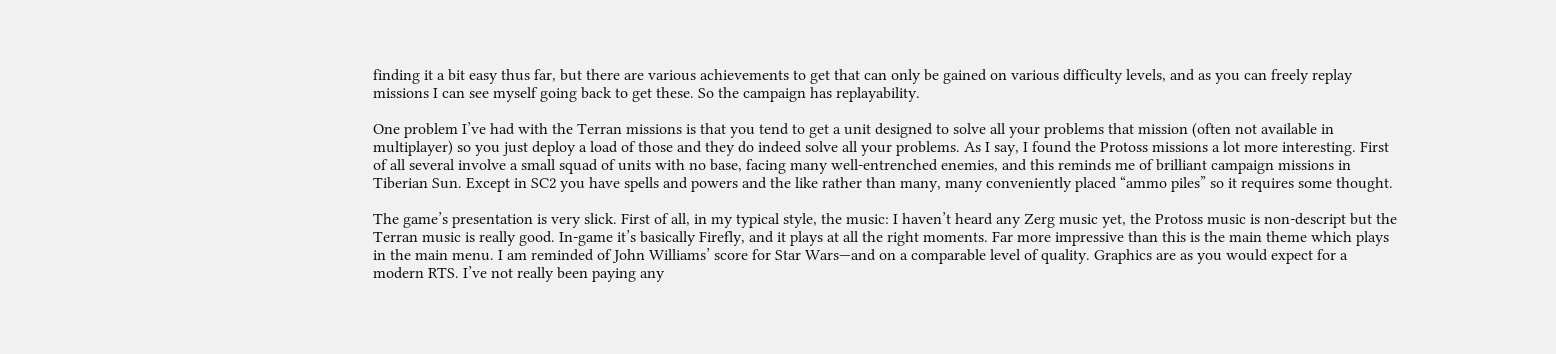finding it a bit easy thus far, but there are various achievements to get that can only be gained on various difficulty levels, and as you can freely replay missions I can see myself going back to get these. So the campaign has replayability.

One problem I’ve had with the Terran missions is that you tend to get a unit designed to solve all your problems that mission (often not available in multiplayer) so you just deploy a load of those and they do indeed solve all your problems. As I say, I found the Protoss missions a lot more interesting. First of all several involve a small squad of units with no base, facing many well-entrenched enemies, and this reminds me of brilliant campaign missions in Tiberian Sun. Except in SC2 you have spells and powers and the like rather than many, many conveniently placed “ammo piles” so it requires some thought.

The game’s presentation is very slick. First of all, in my typical style, the music: I haven’t heard any Zerg music yet, the Protoss music is non-descript but the Terran music is really good. In-game it’s basically Firefly, and it plays at all the right moments. Far more impressive than this is the main theme which plays in the main menu. I am reminded of John Williams’ score for Star Wars—and on a comparable level of quality. Graphics are as you would expect for a modern RTS. I’ve not really been paying any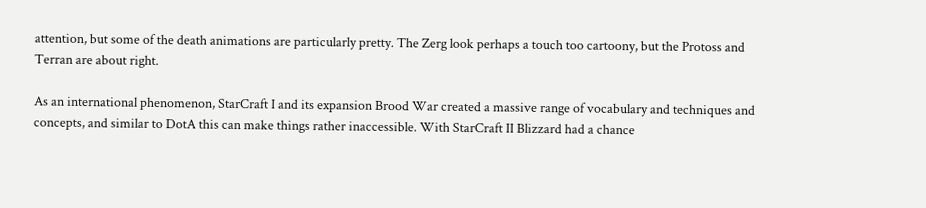attention, but some of the death animations are particularly pretty. The Zerg look perhaps a touch too cartoony, but the Protoss and Terran are about right.

As an international phenomenon, StarCraft I and its expansion Brood War created a massive range of vocabulary and techniques and concepts, and similar to DotA this can make things rather inaccessible. With StarCraft II Blizzard had a chance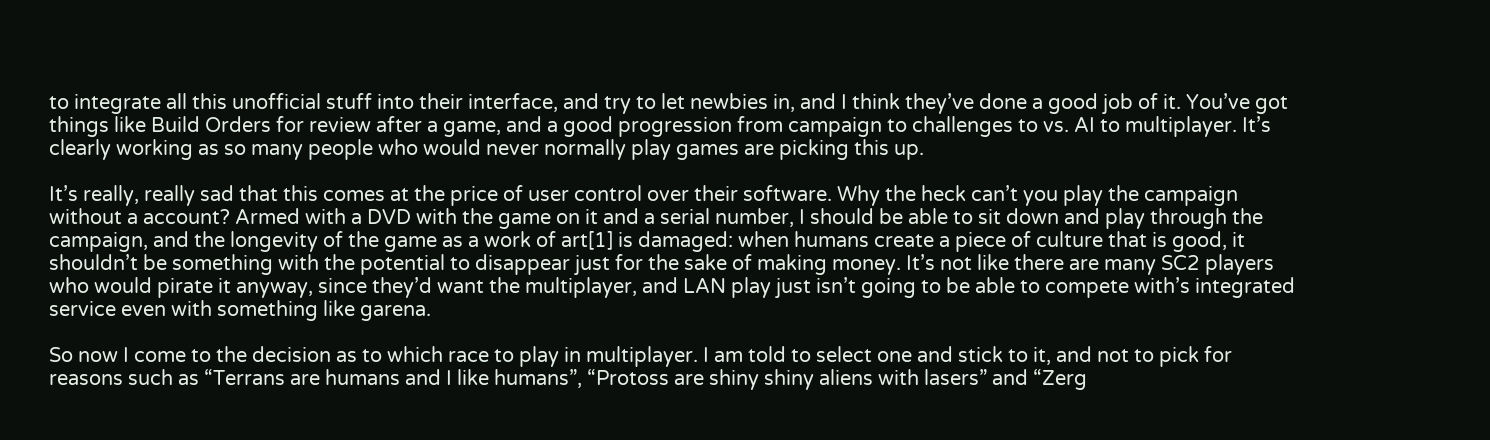to integrate all this unofficial stuff into their interface, and try to let newbies in, and I think they’ve done a good job of it. You’ve got things like Build Orders for review after a game, and a good progression from campaign to challenges to vs. AI to multiplayer. It’s clearly working as so many people who would never normally play games are picking this up.

It’s really, really sad that this comes at the price of user control over their software. Why the heck can’t you play the campaign without a account? Armed with a DVD with the game on it and a serial number, I should be able to sit down and play through the campaign, and the longevity of the game as a work of art[1] is damaged: when humans create a piece of culture that is good, it shouldn’t be something with the potential to disappear just for the sake of making money. It’s not like there are many SC2 players who would pirate it anyway, since they’d want the multiplayer, and LAN play just isn’t going to be able to compete with’s integrated service even with something like garena.

So now I come to the decision as to which race to play in multiplayer. I am told to select one and stick to it, and not to pick for reasons such as “Terrans are humans and I like humans”, “Protoss are shiny shiny aliens with lasers” and “Zerg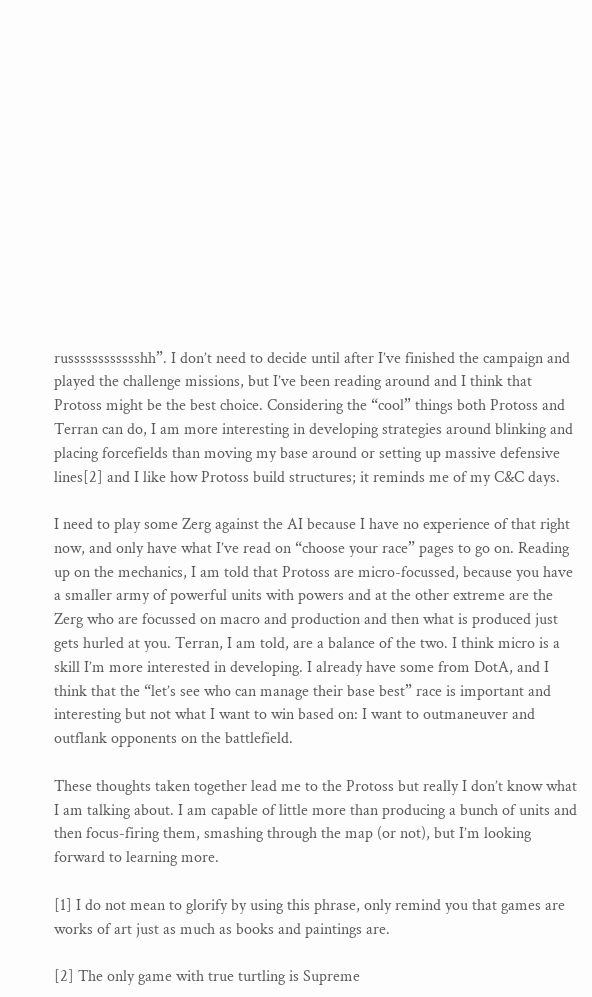russsssssssssshh”. I don’t need to decide until after I’ve finished the campaign and played the challenge missions, but I’ve been reading around and I think that Protoss might be the best choice. Considering the “cool” things both Protoss and Terran can do, I am more interesting in developing strategies around blinking and placing forcefields than moving my base around or setting up massive defensive lines[2] and I like how Protoss build structures; it reminds me of my C&C days.

I need to play some Zerg against the AI because I have no experience of that right now, and only have what I’ve read on “choose your race” pages to go on. Reading up on the mechanics, I am told that Protoss are micro-focussed, because you have a smaller army of powerful units with powers and at the other extreme are the Zerg who are focussed on macro and production and then what is produced just gets hurled at you. Terran, I am told, are a balance of the two. I think micro is a skill I’m more interested in developing. I already have some from DotA, and I think that the “let’s see who can manage their base best” race is important and interesting but not what I want to win based on: I want to outmaneuver and outflank opponents on the battlefield.

These thoughts taken together lead me to the Protoss but really I don’t know what I am talking about. I am capable of little more than producing a bunch of units and then focus-firing them, smashing through the map (or not), but I’m looking forward to learning more.

[1] I do not mean to glorify by using this phrase, only remind you that games are works of art just as much as books and paintings are.

[2] The only game with true turtling is Supreme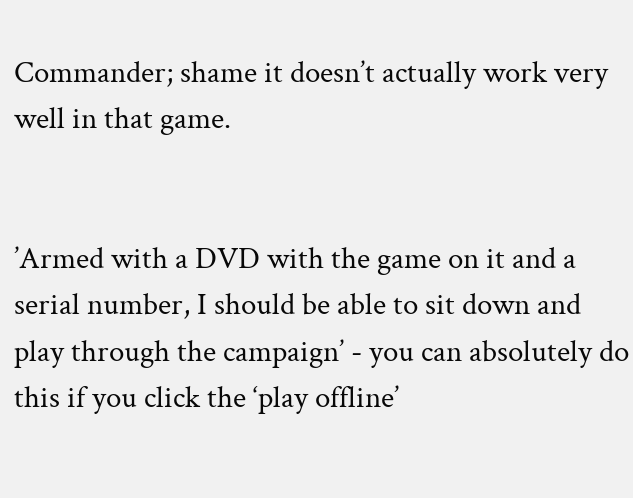Commander; shame it doesn’t actually work very well in that game.


’Armed with a DVD with the game on it and a serial number, I should be able to sit down and play through the campaign’ - you can absolutely do this if you click the ‘play offline’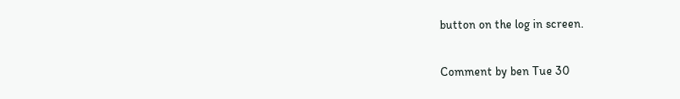button on the log in screen.

Comment by ben Tue 30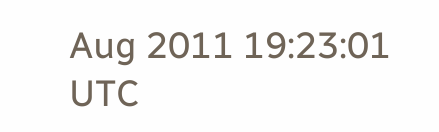Aug 2011 19:23:01 UTC